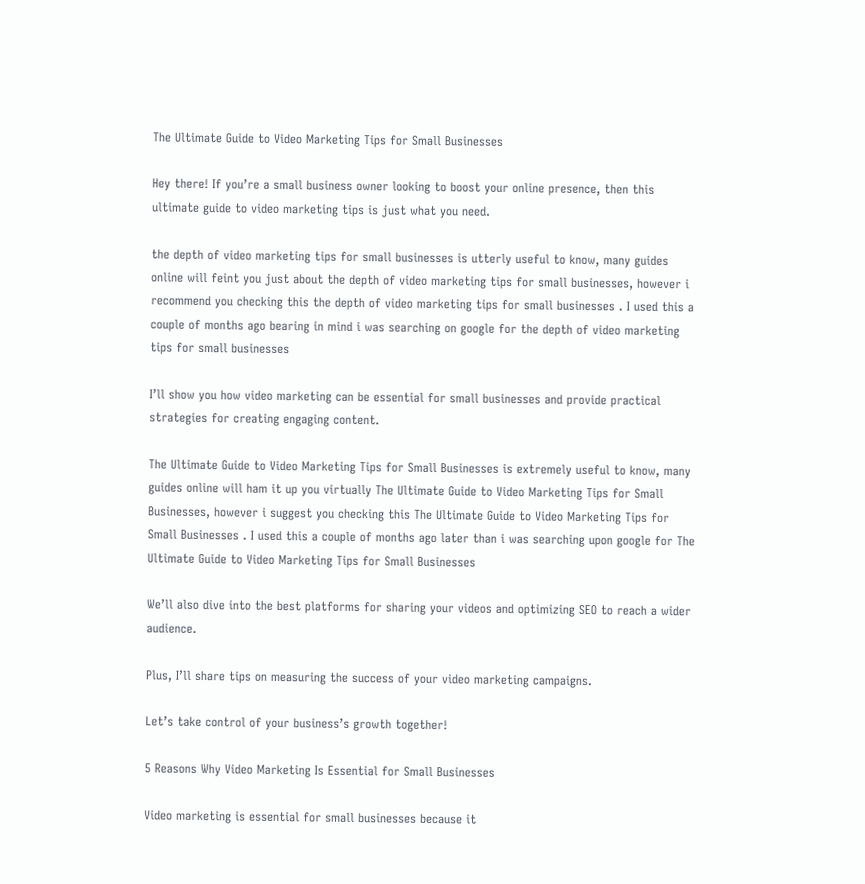The Ultimate Guide to Video Marketing Tips for Small Businesses

Hey there! If you’re a small business owner looking to boost your online presence, then this ultimate guide to video marketing tips is just what you need.

the depth of video marketing tips for small businesses is utterly useful to know, many guides online will feint you just about the depth of video marketing tips for small businesses, however i recommend you checking this the depth of video marketing tips for small businesses . I used this a couple of months ago bearing in mind i was searching on google for the depth of video marketing tips for small businesses

I’ll show you how video marketing can be essential for small businesses and provide practical strategies for creating engaging content.

The Ultimate Guide to Video Marketing Tips for Small Businesses is extremely useful to know, many guides online will ham it up you virtually The Ultimate Guide to Video Marketing Tips for Small Businesses, however i suggest you checking this The Ultimate Guide to Video Marketing Tips for Small Businesses . I used this a couple of months ago later than i was searching upon google for The Ultimate Guide to Video Marketing Tips for Small Businesses

We’ll also dive into the best platforms for sharing your videos and optimizing SEO to reach a wider audience.

Plus, I’ll share tips on measuring the success of your video marketing campaigns.

Let’s take control of your business’s growth together!

5 Reasons Why Video Marketing Is Essential for Small Businesses

Video marketing is essential for small businesses because it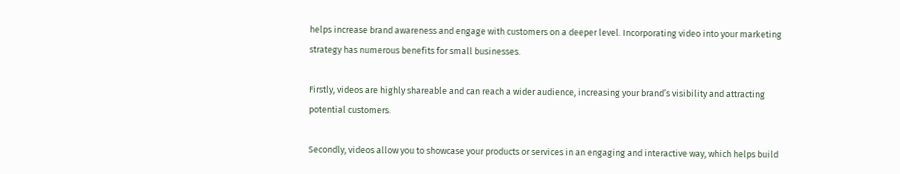helps increase brand awareness and engage with customers on a deeper level. Incorporating video into your marketing strategy has numerous benefits for small businesses.

Firstly, videos are highly shareable and can reach a wider audience, increasing your brand’s visibility and attracting potential customers.

Secondly, videos allow you to showcase your products or services in an engaging and interactive way, which helps build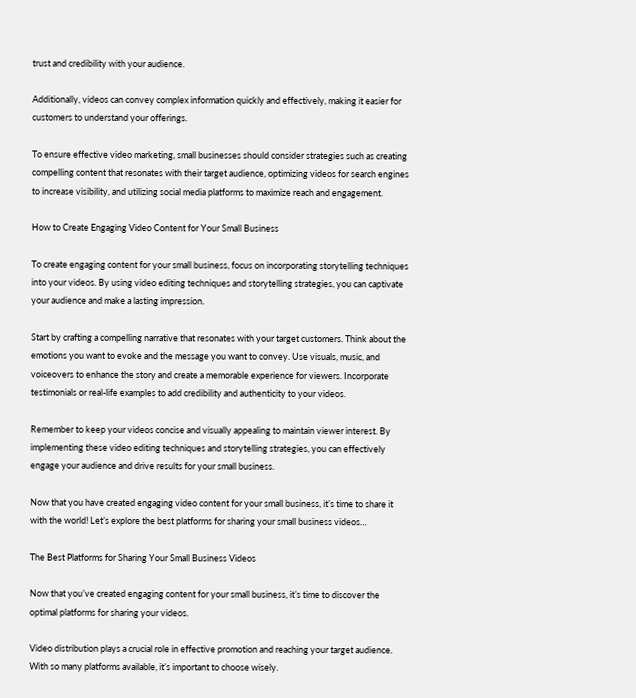trust and credibility with your audience.

Additionally, videos can convey complex information quickly and effectively, making it easier for customers to understand your offerings.

To ensure effective video marketing, small businesses should consider strategies such as creating compelling content that resonates with their target audience, optimizing videos for search engines to increase visibility, and utilizing social media platforms to maximize reach and engagement.

How to Create Engaging Video Content for Your Small Business

To create engaging content for your small business, focus on incorporating storytelling techniques into your videos. By using video editing techniques and storytelling strategies, you can captivate your audience and make a lasting impression.

Start by crafting a compelling narrative that resonates with your target customers. Think about the emotions you want to evoke and the message you want to convey. Use visuals, music, and voiceovers to enhance the story and create a memorable experience for viewers. Incorporate testimonials or real-life examples to add credibility and authenticity to your videos.

Remember to keep your videos concise and visually appealing to maintain viewer interest. By implementing these video editing techniques and storytelling strategies, you can effectively engage your audience and drive results for your small business.

Now that you have created engaging video content for your small business, it’s time to share it with the world! Let’s explore the best platforms for sharing your small business videos…

The Best Platforms for Sharing Your Small Business Videos

Now that you’ve created engaging content for your small business, it’s time to discover the optimal platforms for sharing your videos.

Video distribution plays a crucial role in effective promotion and reaching your target audience. With so many platforms available, it’s important to choose wisely.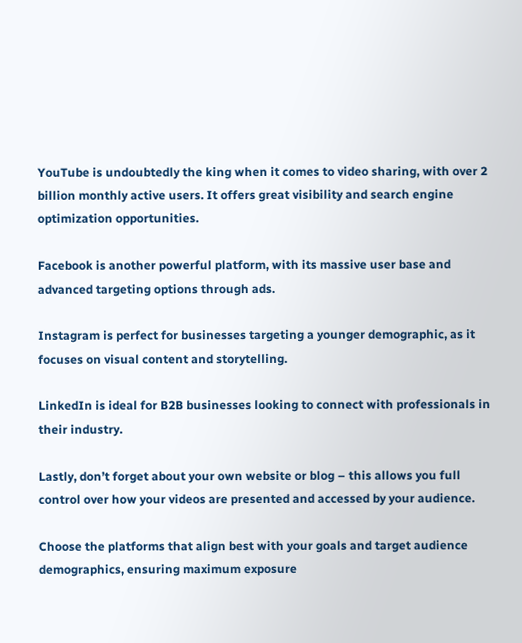YouTube is undoubtedly the king when it comes to video sharing, with over 2 billion monthly active users. It offers great visibility and search engine optimization opportunities.

Facebook is another powerful platform, with its massive user base and advanced targeting options through ads.

Instagram is perfect for businesses targeting a younger demographic, as it focuses on visual content and storytelling.

LinkedIn is ideal for B2B businesses looking to connect with professionals in their industry.

Lastly, don’t forget about your own website or blog – this allows you full control over how your videos are presented and accessed by your audience.

Choose the platforms that align best with your goals and target audience demographics, ensuring maximum exposure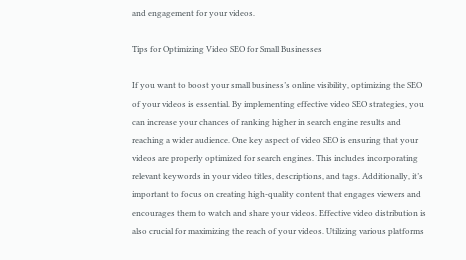and engagement for your videos.

Tips for Optimizing Video SEO for Small Businesses

If you want to boost your small business’s online visibility, optimizing the SEO of your videos is essential. By implementing effective video SEO strategies, you can increase your chances of ranking higher in search engine results and reaching a wider audience. One key aspect of video SEO is ensuring that your videos are properly optimized for search engines. This includes incorporating relevant keywords in your video titles, descriptions, and tags. Additionally, it’s important to focus on creating high-quality content that engages viewers and encourages them to watch and share your videos. Effective video distribution is also crucial for maximizing the reach of your videos. Utilizing various platforms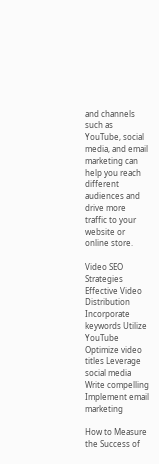and channels such as YouTube, social media, and email marketing can help you reach different audiences and drive more traffic to your website or online store.

Video SEO Strategies Effective Video Distribution
Incorporate keywords Utilize YouTube
Optimize video titles Leverage social media
Write compelling Implement email marketing

How to Measure the Success of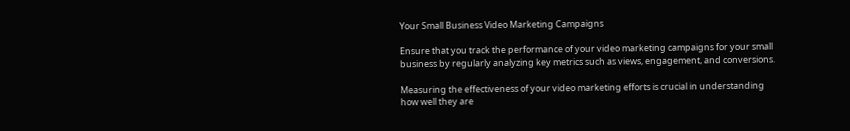Your Small Business Video Marketing Campaigns

Ensure that you track the performance of your video marketing campaigns for your small business by regularly analyzing key metrics such as views, engagement, and conversions.

Measuring the effectiveness of your video marketing efforts is crucial in understanding how well they are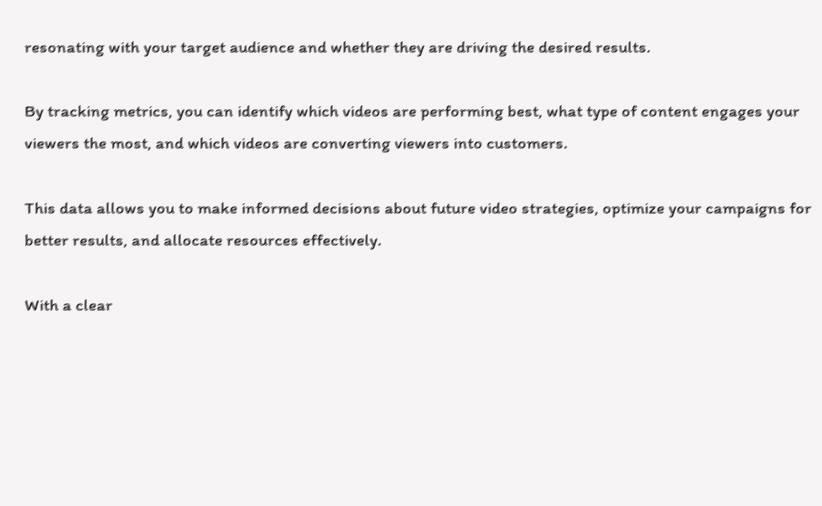resonating with your target audience and whether they are driving the desired results.

By tracking metrics, you can identify which videos are performing best, what type of content engages your viewers the most, and which videos are converting viewers into customers.

This data allows you to make informed decisions about future video strategies, optimize your campaigns for better results, and allocate resources effectively.

With a clear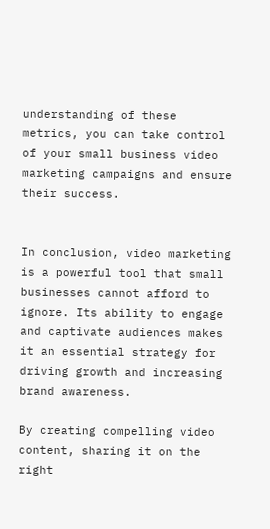understanding of these metrics, you can take control of your small business video marketing campaigns and ensure their success.


In conclusion, video marketing is a powerful tool that small businesses cannot afford to ignore. Its ability to engage and captivate audiences makes it an essential strategy for driving growth and increasing brand awareness.

By creating compelling video content, sharing it on the right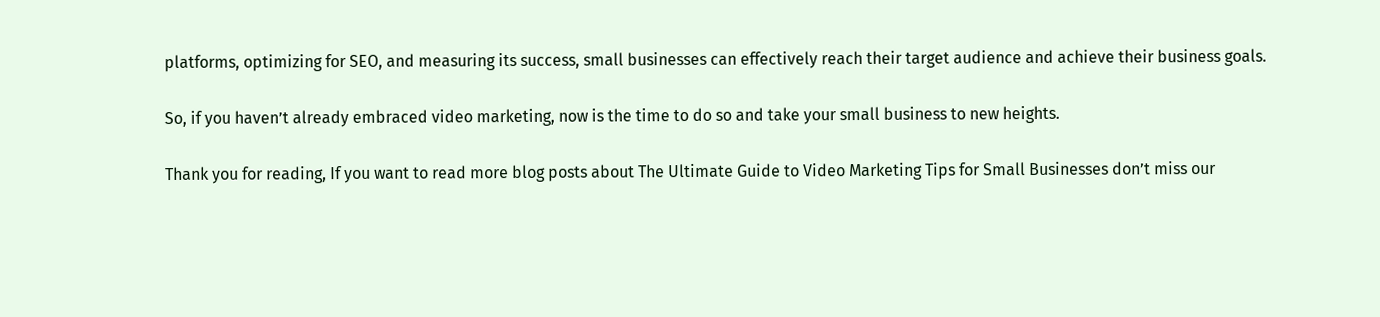platforms, optimizing for SEO, and measuring its success, small businesses can effectively reach their target audience and achieve their business goals.

So, if you haven’t already embraced video marketing, now is the time to do so and take your small business to new heights.

Thank you for reading, If you want to read more blog posts about The Ultimate Guide to Video Marketing Tips for Small Businesses don’t miss our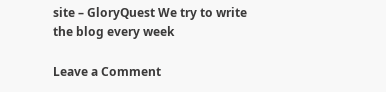site – GloryQuest We try to write the blog every week

Leave a Comment